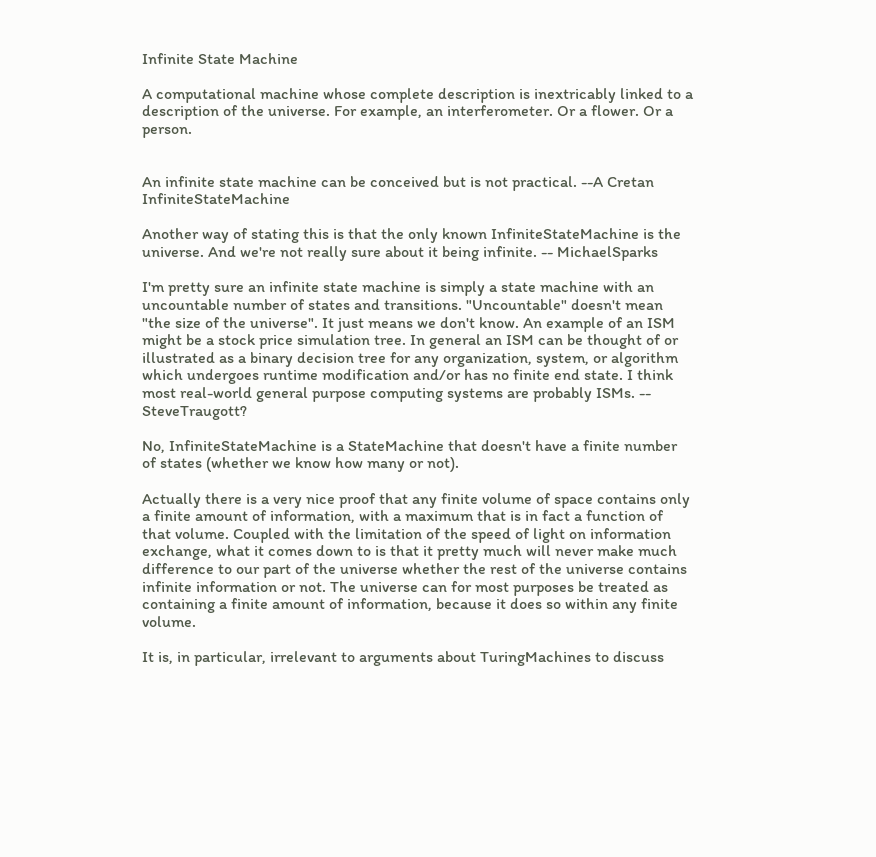Infinite State Machine

A computational machine whose complete description is inextricably linked to a description of the universe. For example, an interferometer. Or a flower. Or a person.


An infinite state machine can be conceived but is not practical. --A Cretan InfiniteStateMachine

Another way of stating this is that the only known InfiniteStateMachine is the universe. And we're not really sure about it being infinite. -- MichaelSparks

I'm pretty sure an infinite state machine is simply a state machine with an uncountable number of states and transitions. "Uncountable" doesn't mean "the size of the universe". It just means we don't know. An example of an ISM might be a stock price simulation tree. In general an ISM can be thought of or illustrated as a binary decision tree for any organization, system, or algorithm which undergoes runtime modification and/or has no finite end state. I think most real-world general purpose computing systems are probably ISMs. -- SteveTraugott?

No, InfiniteStateMachine is a StateMachine that doesn't have a finite number of states (whether we know how many or not).

Actually there is a very nice proof that any finite volume of space contains only a finite amount of information, with a maximum that is in fact a function of that volume. Coupled with the limitation of the speed of light on information exchange, what it comes down to is that it pretty much will never make much difference to our part of the universe whether the rest of the universe contains infinite information or not. The universe can for most purposes be treated as containing a finite amount of information, because it does so within any finite volume.

It is, in particular, irrelevant to arguments about TuringMachines to discuss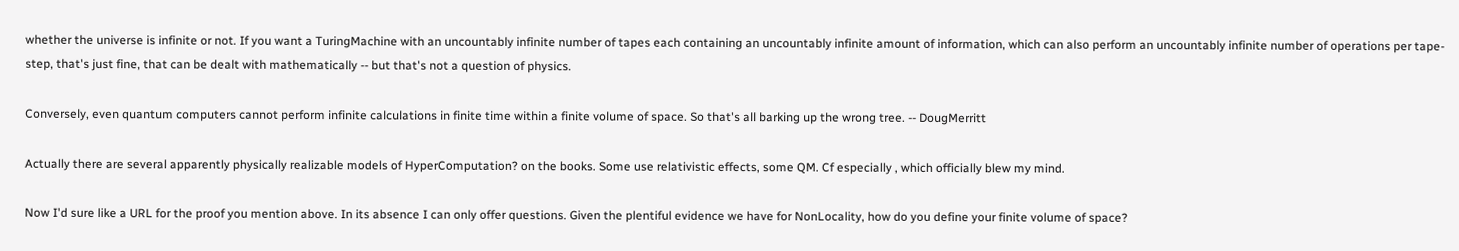whether the universe is infinite or not. If you want a TuringMachine with an uncountably infinite number of tapes each containing an uncountably infinite amount of information, which can also perform an uncountably infinite number of operations per tape-step, that's just fine, that can be dealt with mathematically -- but that's not a question of physics.

Conversely, even quantum computers cannot perform infinite calculations in finite time within a finite volume of space. So that's all barking up the wrong tree. -- DougMerritt

Actually there are several apparently physically realizable models of HyperComputation? on the books. Some use relativistic effects, some QM. Cf especially , which officially blew my mind.

Now I'd sure like a URL for the proof you mention above. In its absence I can only offer questions. Given the plentiful evidence we have for NonLocality, how do you define your finite volume of space?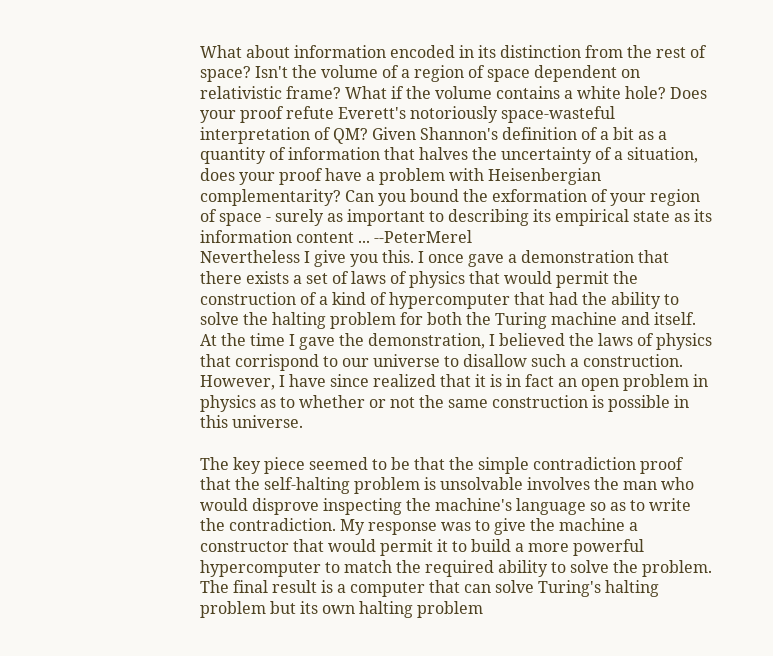What about information encoded in its distinction from the rest of space? Isn't the volume of a region of space dependent on relativistic frame? What if the volume contains a white hole? Does your proof refute Everett's notoriously space-wasteful interpretation of QM? Given Shannon's definition of a bit as a quantity of information that halves the uncertainty of a situation, does your proof have a problem with Heisenbergian complementarity? Can you bound the exformation of your region of space - surely as important to describing its empirical state as its information content ... --PeterMerel
Nevertheless I give you this. I once gave a demonstration that there exists a set of laws of physics that would permit the construction of a kind of hypercomputer that had the ability to solve the halting problem for both the Turing machine and itself. At the time I gave the demonstration, I believed the laws of physics that corrispond to our universe to disallow such a construction. However, I have since realized that it is in fact an open problem in physics as to whether or not the same construction is possible in this universe.

The key piece seemed to be that the simple contradiction proof that the self-halting problem is unsolvable involves the man who would disprove inspecting the machine's language so as to write the contradiction. My response was to give the machine a constructor that would permit it to build a more powerful hypercomputer to match the required ability to solve the problem. The final result is a computer that can solve Turing's halting problem but its own halting problem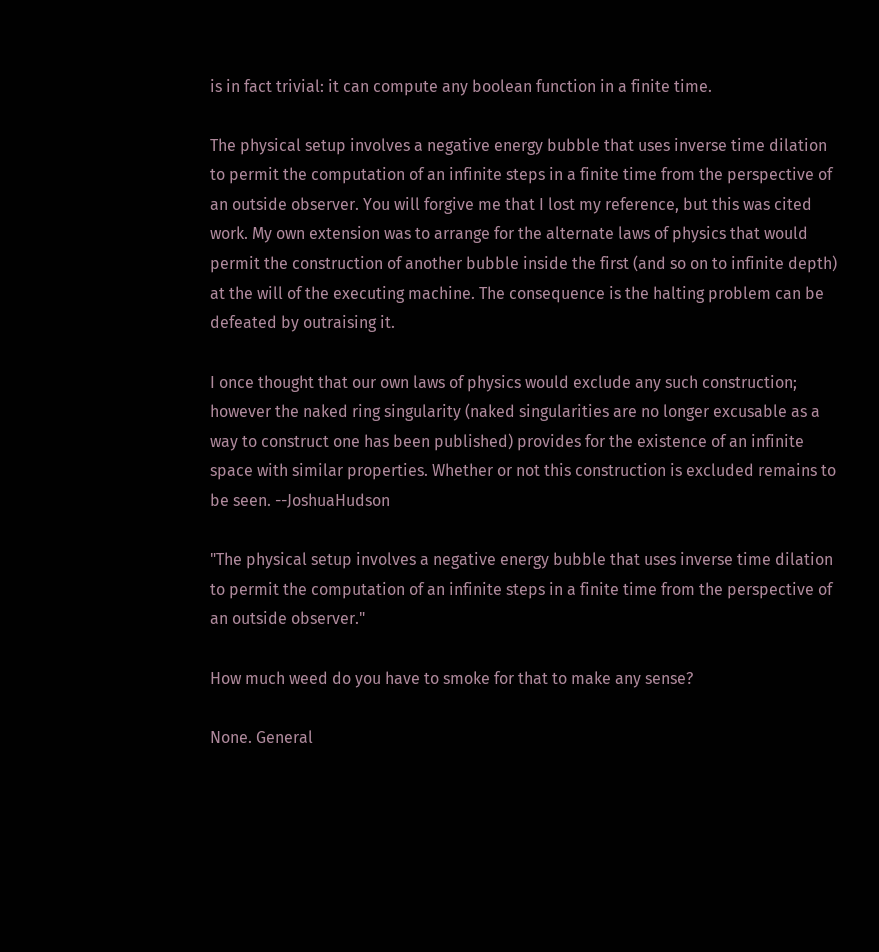is in fact trivial: it can compute any boolean function in a finite time.

The physical setup involves a negative energy bubble that uses inverse time dilation to permit the computation of an infinite steps in a finite time from the perspective of an outside observer. You will forgive me that I lost my reference, but this was cited work. My own extension was to arrange for the alternate laws of physics that would permit the construction of another bubble inside the first (and so on to infinite depth) at the will of the executing machine. The consequence is the halting problem can be defeated by outraising it.

I once thought that our own laws of physics would exclude any such construction; however the naked ring singularity (naked singularities are no longer excusable as a way to construct one has been published) provides for the existence of an infinite space with similar properties. Whether or not this construction is excluded remains to be seen. --JoshuaHudson

"The physical setup involves a negative energy bubble that uses inverse time dilation to permit the computation of an infinite steps in a finite time from the perspective of an outside observer."

How much weed do you have to smoke for that to make any sense?

None. General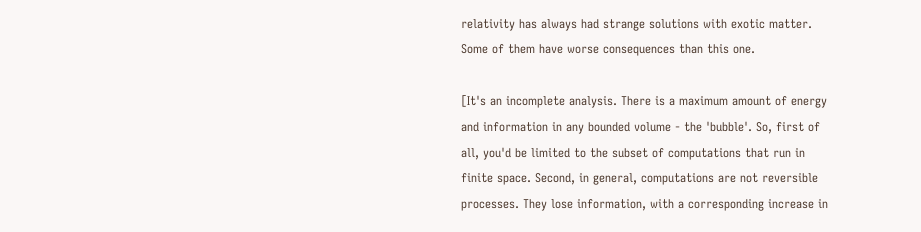relativity has always had strange solutions with exotic matter. Some of them have worse consequences than this one.

[It's an incomplete analysis. There is a maximum amount of energy and information in any bounded volume - the 'bubble'. So, first of all, you'd be limited to the subset of computations that run in finite space. Second, in general, computations are not reversible processes. They lose information, with a corresponding increase in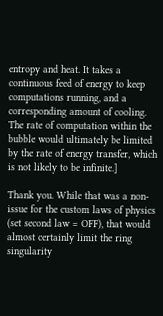entropy and heat. It takes a continuous feed of energy to keep computations running, and a corresponding amount of cooling. The rate of computation within the bubble would ultimately be limited by the rate of energy transfer, which is not likely to be infinite.]

Thank you. While that was a non-issue for the custom laws of physics (set second law = OFF), that would almost certainly limit the ring singularity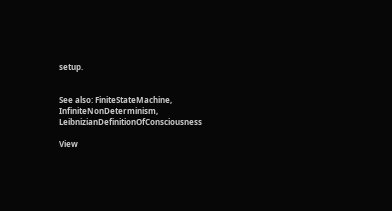setup.


See also: FiniteStateMachine, InfiniteNonDeterminism, LeibnizianDefinitionOfConsciousness

View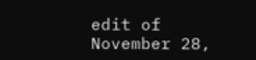edit of November 28,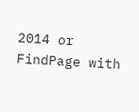2014 or FindPage with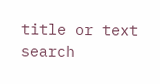title or text search